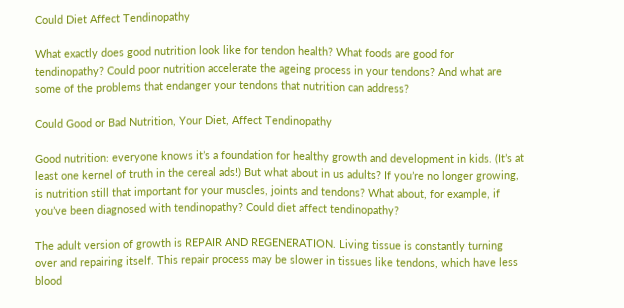Could Diet Affect Tendinopathy

What exactly does good nutrition look like for tendon health? What foods are good for tendinopathy? Could poor nutrition accelerate the ageing process in your tendons? And what are some of the problems that endanger your tendons that nutrition can address?

Could Good or Bad Nutrition, Your Diet, Affect Tendinopathy

Good nutrition: everyone knows it’s a foundation for healthy growth and development in kids. (It’s at least one kernel of truth in the cereal ads!) But what about in us adults? If you’re no longer growing, is nutrition still that important for your muscles, joints and tendons? What about, for example, if you’ve been diagnosed with tendinopathy? Could diet affect tendinopathy?

The adult version of growth is REPAIR AND REGENERATION. Living tissue is constantly turning over and repairing itself. This repair process may be slower in tissues like tendons, which have less blood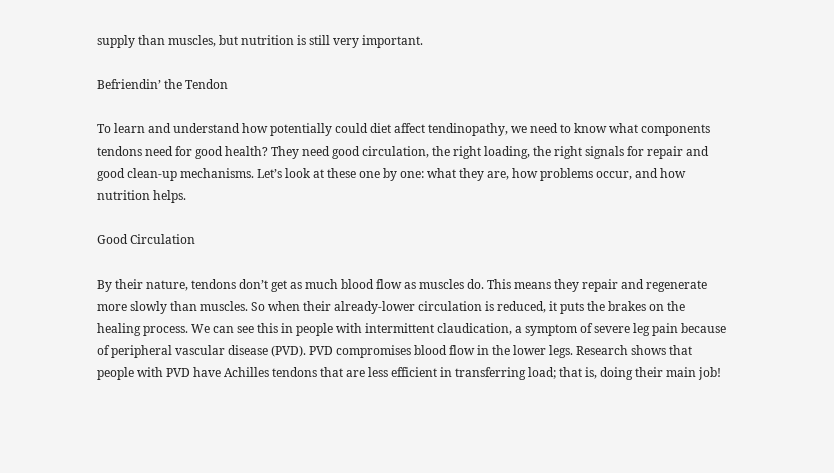supply than muscles, but nutrition is still very important.

Befriendin’ the Tendon

To learn and understand how potentially could diet affect tendinopathy, we need to know what components tendons need for good health? They need good circulation, the right loading, the right signals for repair and good clean-up mechanisms. Let’s look at these one by one: what they are, how problems occur, and how nutrition helps.

Good Circulation

By their nature, tendons don’t get as much blood flow as muscles do. This means they repair and regenerate more slowly than muscles. So when their already-lower circulation is reduced, it puts the brakes on the healing process. We can see this in people with intermittent claudication, a symptom of severe leg pain because of peripheral vascular disease (PVD). PVD compromises blood flow in the lower legs. Research shows that people with PVD have Achilles tendons that are less efficient in transferring load; that is, doing their main job!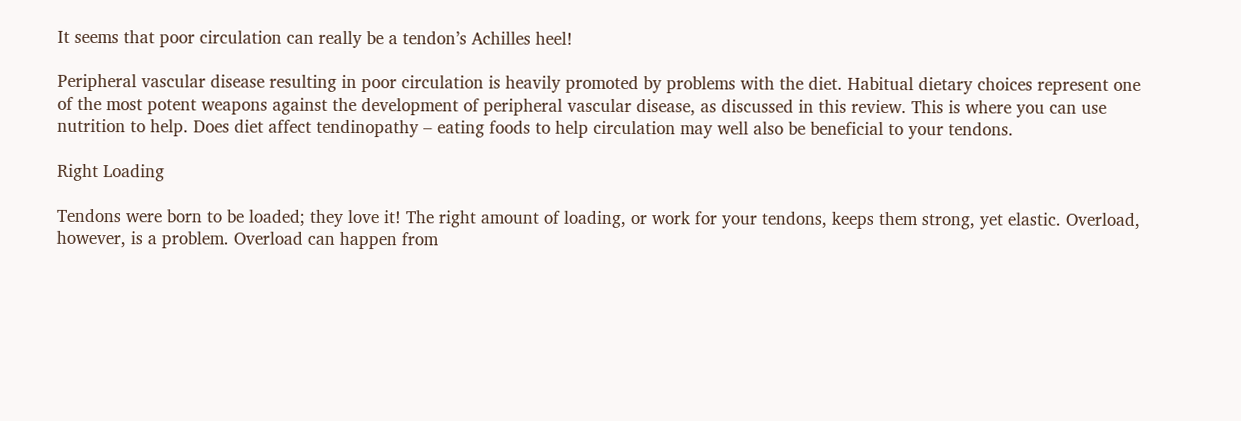It seems that poor circulation can really be a tendon’s Achilles heel!

Peripheral vascular disease resulting in poor circulation is heavily promoted by problems with the diet. Habitual dietary choices represent one of the most potent weapons against the development of peripheral vascular disease, as discussed in this review. This is where you can use nutrition to help. Does diet affect tendinopathy – eating foods to help circulation may well also be beneficial to your tendons.

Right Loading

Tendons were born to be loaded; they love it! The right amount of loading, or work for your tendons, keeps them strong, yet elastic. Overload, however, is a problem. Overload can happen from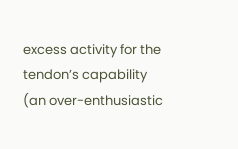excess activity for the tendon’s capability (an over-enthusiastic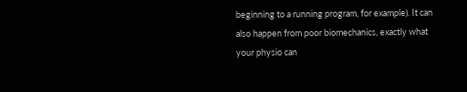beginning to a running program, for example). It can also happen from poor biomechanics, exactly what your physio can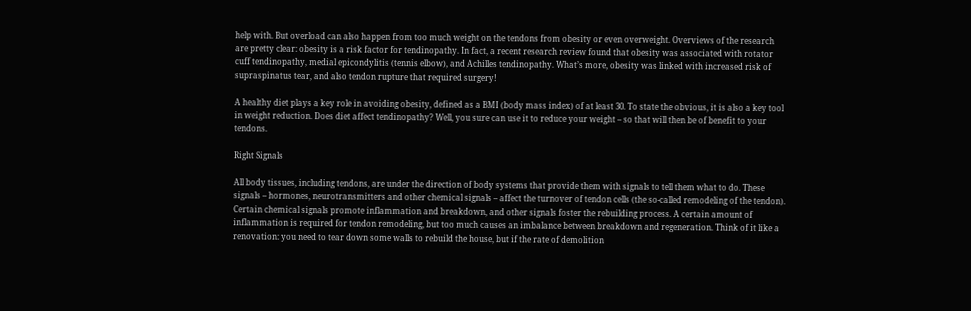help with. But overload can also happen from too much weight on the tendons from obesity or even overweight. Overviews of the research are pretty clear: obesity is a risk factor for tendinopathy. In fact, a recent research review found that obesity was associated with rotator cuff tendinopathy, medial epicondylitis (tennis elbow), and Achilles tendinopathy. What’s more, obesity was linked with increased risk of supraspinatus tear, and also tendon rupture that required surgery!

A healthy diet plays a key role in avoiding obesity, defined as a BMI (body mass index) of at least 30. To state the obvious, it is also a key tool in weight reduction. Does diet affect tendinopathy? Well, you sure can use it to reduce your weight – so that will then be of benefit to your tendons.

Right Signals

All body tissues, including tendons, are under the direction of body systems that provide them with signals to tell them what to do. These signals – hormones, neurotransmitters and other chemical signals – affect the turnover of tendon cells (the so-called remodeling of the tendon). Certain chemical signals promote inflammation and breakdown, and other signals foster the rebuilding process. A certain amount of inflammation is required for tendon remodeling, but too much causes an imbalance between breakdown and regeneration. Think of it like a renovation: you need to tear down some walls to rebuild the house, but if the rate of demolition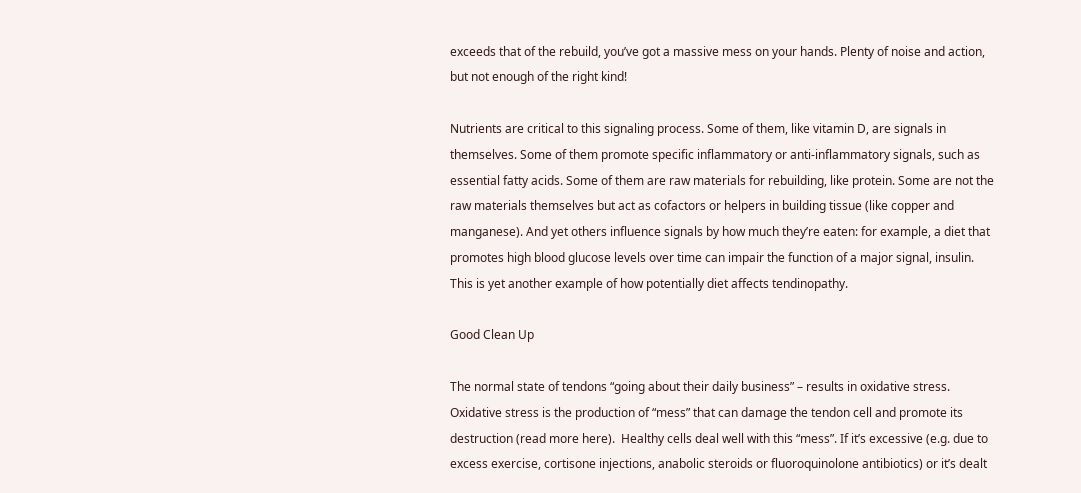exceeds that of the rebuild, you’ve got a massive mess on your hands. Plenty of noise and action, but not enough of the right kind!

Nutrients are critical to this signaling process. Some of them, like vitamin D, are signals in themselves. Some of them promote specific inflammatory or anti-inflammatory signals, such as essential fatty acids. Some of them are raw materials for rebuilding, like protein. Some are not the raw materials themselves but act as cofactors or helpers in building tissue (like copper and manganese). And yet others influence signals by how much they’re eaten: for example, a diet that promotes high blood glucose levels over time can impair the function of a major signal, insulin. This is yet another example of how potentially diet affects tendinopathy.

Good Clean Up

The normal state of tendons “going about their daily business” – results in oxidative stress. Oxidative stress is the production of “mess” that can damage the tendon cell and promote its destruction (read more here).  Healthy cells deal well with this “mess”. If it’s excessive (e.g. due to excess exercise, cortisone injections, anabolic steroids or fluoroquinolone antibiotics) or it’s dealt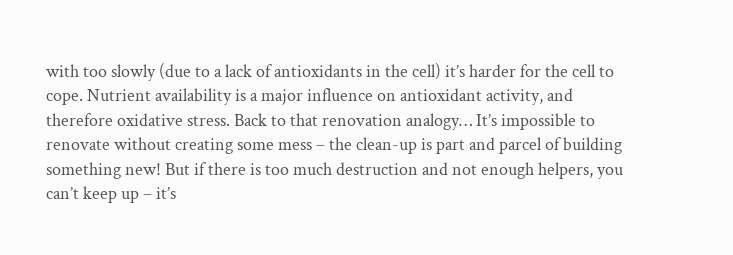with too slowly (due to a lack of antioxidants in the cell) it’s harder for the cell to cope. Nutrient availability is a major influence on antioxidant activity, and therefore oxidative stress. Back to that renovation analogy… It’s impossible to renovate without creating some mess – the clean-up is part and parcel of building something new! But if there is too much destruction and not enough helpers, you can’t keep up – it’s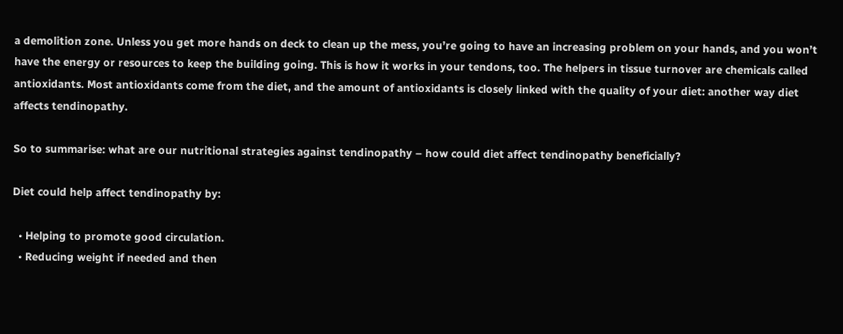a demolition zone. Unless you get more hands on deck to clean up the mess, you’re going to have an increasing problem on your hands, and you won’t have the energy or resources to keep the building going. This is how it works in your tendons, too. The helpers in tissue turnover are chemicals called antioxidants. Most antioxidants come from the diet, and the amount of antioxidants is closely linked with the quality of your diet: another way diet affects tendinopathy.

So to summarise: what are our nutritional strategies against tendinopathy – how could diet affect tendinopathy beneficially?

Diet could help affect tendinopathy by:

  • Helping to promote good circulation.
  • Reducing weight if needed and then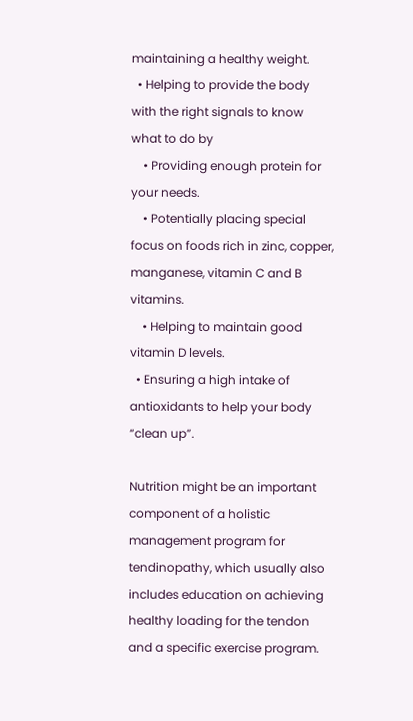maintaining a healthy weight.
  • Helping to provide the body with the right signals to know what to do by
    • Providing enough protein for your needs.
    • Potentially placing special focus on foods rich in zinc, copper, manganese, vitamin C and B vitamins.
    • Helping to maintain good vitamin D levels.
  • Ensuring a high intake of antioxidants to help your body “clean up”.

Nutrition might be an important component of a holistic management program for tendinopathy, which usually also includes education on achieving healthy loading for the tendon and a specific exercise program.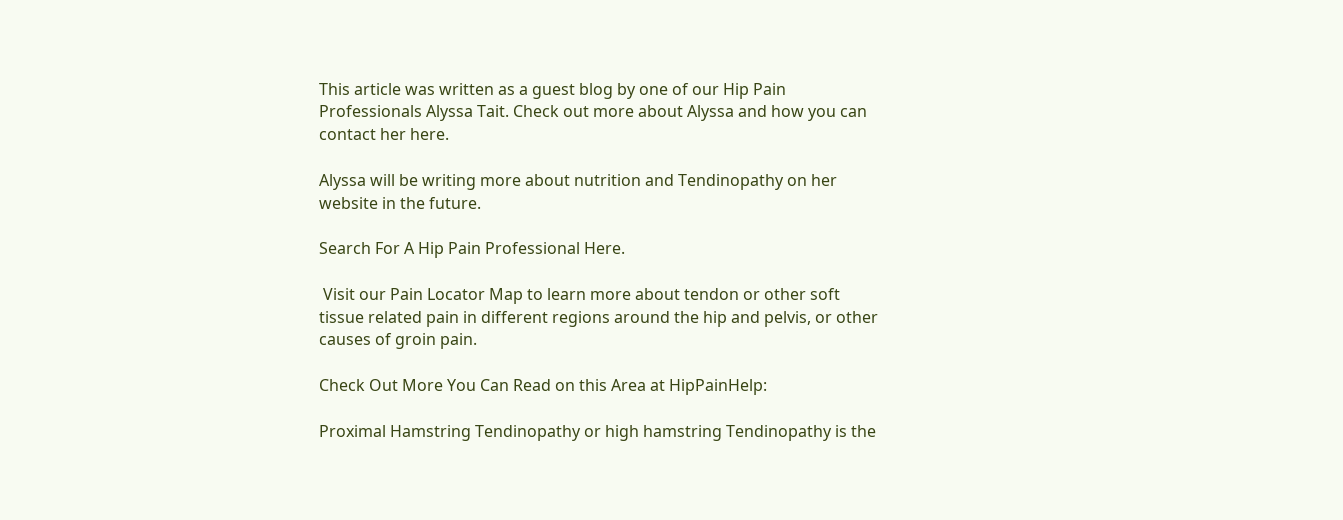This article was written as a guest blog by one of our Hip Pain Professionals Alyssa Tait. Check out more about Alyssa and how you can contact her here.

Alyssa will be writing more about nutrition and Tendinopathy on her website in the future.

Search For A Hip Pain Professional Here.

 Visit our Pain Locator Map to learn more about tendon or other soft tissue related pain in different regions around the hip and pelvis, or other causes of groin pain.

Check Out More You Can Read on this Area at HipPainHelp:

Proximal Hamstring Tendinopathy or high hamstring Tendinopathy is the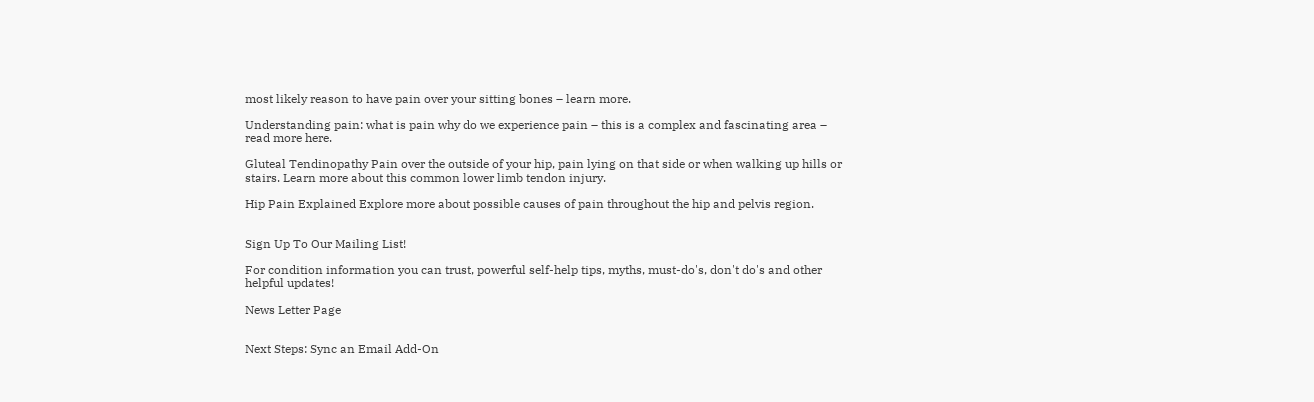most likely reason to have pain over your sitting bones – learn more.

Understanding pain: what is pain why do we experience pain – this is a complex and fascinating area – read more here.

Gluteal Tendinopathy Pain over the outside of your hip, pain lying on that side or when walking up hills or stairs. Learn more about this common lower limb tendon injury.

Hip Pain Explained Explore more about possible causes of pain throughout the hip and pelvis region.


Sign Up To Our Mailing List!

For condition information you can trust, powerful self-help tips, myths, must-do's, don't do's and other helpful updates!

News Letter Page


Next Steps: Sync an Email Add-On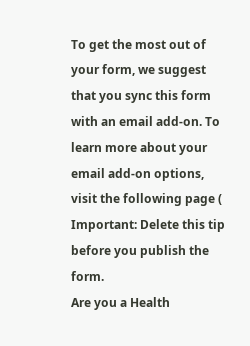To get the most out of your form, we suggest that you sync this form with an email add-on. To learn more about your email add-on options, visit the following page ( Important: Delete this tip before you publish the form.
Are you a Health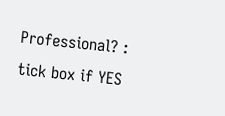Professional? : tick box if YES